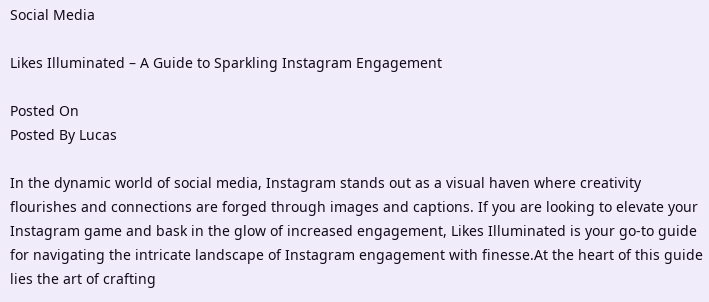Social Media

Likes Illuminated – A Guide to Sparkling Instagram Engagement

Posted On
Posted By Lucas

In the dynamic world of social media, Instagram stands out as a visual haven where creativity flourishes and connections are forged through images and captions. If you are looking to elevate your Instagram game and bask in the glow of increased engagement, Likes Illuminated is your go-to guide for navigating the intricate landscape of Instagram engagement with finesse.At the heart of this guide lies the art of crafting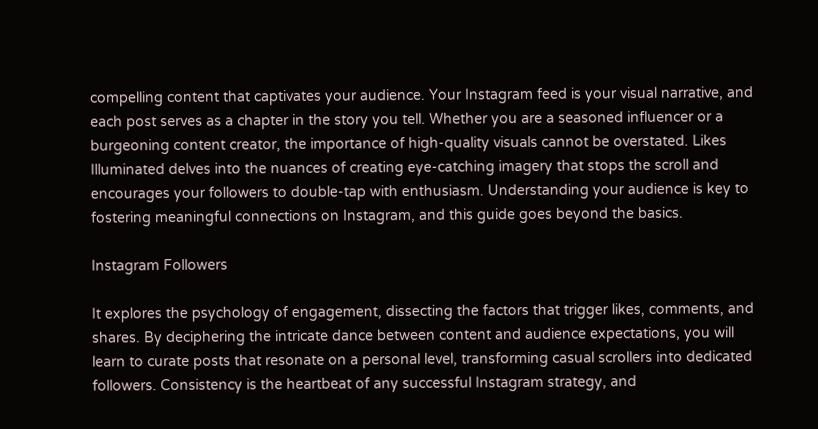compelling content that captivates your audience. Your Instagram feed is your visual narrative, and each post serves as a chapter in the story you tell. Whether you are a seasoned influencer or a burgeoning content creator, the importance of high-quality visuals cannot be overstated. Likes Illuminated delves into the nuances of creating eye-catching imagery that stops the scroll and encourages your followers to double-tap with enthusiasm. Understanding your audience is key to fostering meaningful connections on Instagram, and this guide goes beyond the basics.

Instagram Followers

It explores the psychology of engagement, dissecting the factors that trigger likes, comments, and shares. By deciphering the intricate dance between content and audience expectations, you will learn to curate posts that resonate on a personal level, transforming casual scrollers into dedicated followers. Consistency is the heartbeat of any successful Instagram strategy, and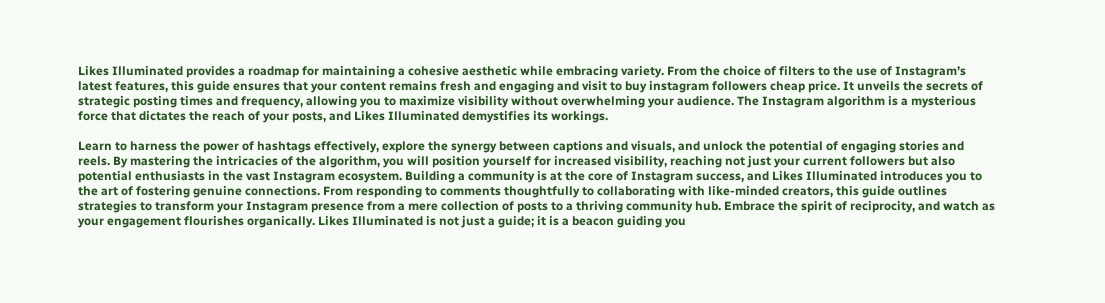Likes Illuminated provides a roadmap for maintaining a cohesive aesthetic while embracing variety. From the choice of filters to the use of Instagram’s latest features, this guide ensures that your content remains fresh and engaging and visit to buy instagram followers cheap price. It unveils the secrets of strategic posting times and frequency, allowing you to maximize visibility without overwhelming your audience. The Instagram algorithm is a mysterious force that dictates the reach of your posts, and Likes Illuminated demystifies its workings.

Learn to harness the power of hashtags effectively, explore the synergy between captions and visuals, and unlock the potential of engaging stories and reels. By mastering the intricacies of the algorithm, you will position yourself for increased visibility, reaching not just your current followers but also potential enthusiasts in the vast Instagram ecosystem. Building a community is at the core of Instagram success, and Likes Illuminated introduces you to the art of fostering genuine connections. From responding to comments thoughtfully to collaborating with like-minded creators, this guide outlines strategies to transform your Instagram presence from a mere collection of posts to a thriving community hub. Embrace the spirit of reciprocity, and watch as your engagement flourishes organically. Likes Illuminated is not just a guide; it is a beacon guiding you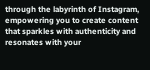through the labyrinth of Instagram, empowering you to create content that sparkles with authenticity and resonates with your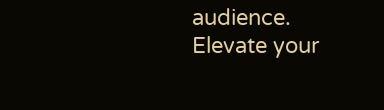audience. Elevate your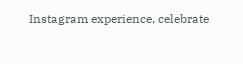Instagram experience, celebrate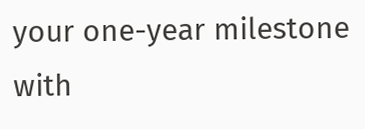your one-year milestone with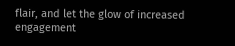flair, and let the glow of increased engagement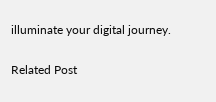illuminate your digital journey.

Related Post